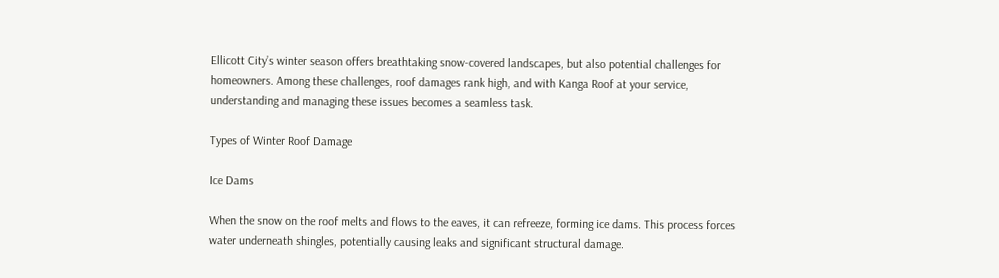Ellicott City’s winter season offers breathtaking snow-covered landscapes, but also potential challenges for homeowners. Among these challenges, roof damages rank high, and with Kanga Roof at your service, understanding and managing these issues becomes a seamless task.

Types of Winter Roof Damage

Ice Dams

When the snow on the roof melts and flows to the eaves, it can refreeze, forming ice dams. This process forces water underneath shingles, potentially causing leaks and significant structural damage.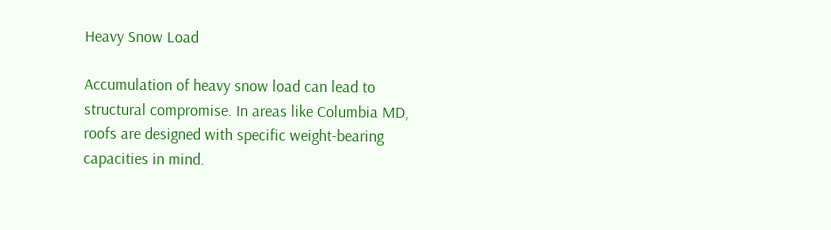Heavy Snow Load

Accumulation of heavy snow load can lead to structural compromise. In areas like Columbia MD, roofs are designed with specific weight-bearing capacities in mind.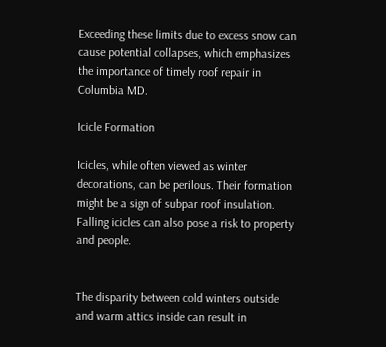Exceeding these limits due to excess snow can cause potential collapses, which emphasizes the importance of timely roof repair in Columbia MD.

Icicle Formation

Icicles, while often viewed as winter decorations, can be perilous. Their formation might be a sign of subpar roof insulation. Falling icicles can also pose a risk to property and people.


The disparity between cold winters outside and warm attics inside can result in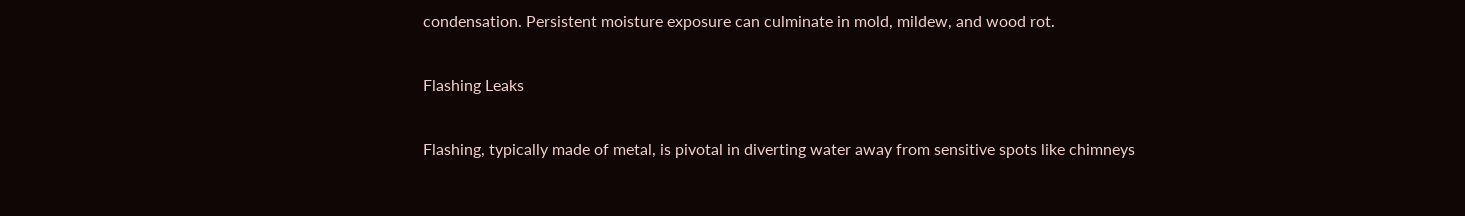condensation. Persistent moisture exposure can culminate in mold, mildew, and wood rot.

Flashing Leaks

Flashing, typically made of metal, is pivotal in diverting water away from sensitive spots like chimneys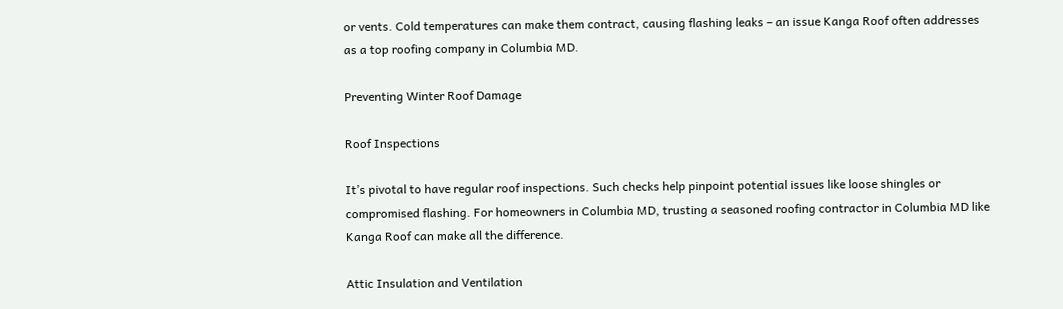or vents. Cold temperatures can make them contract, causing flashing leaks – an issue Kanga Roof often addresses as a top roofing company in Columbia MD.

Preventing Winter Roof Damage

Roof Inspections

It’s pivotal to have regular roof inspections. Such checks help pinpoint potential issues like loose shingles or compromised flashing. For homeowners in Columbia MD, trusting a seasoned roofing contractor in Columbia MD like Kanga Roof can make all the difference.

Attic Insulation and Ventilation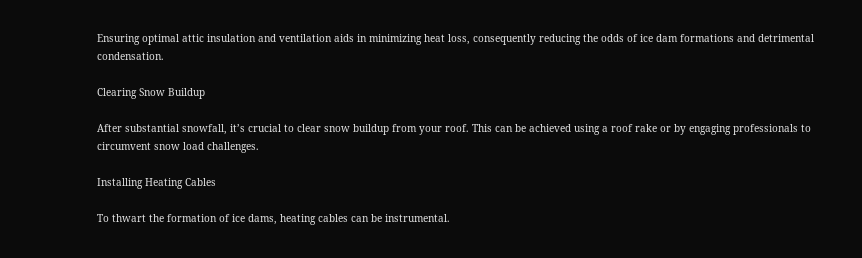Ensuring optimal attic insulation and ventilation aids in minimizing heat loss, consequently reducing the odds of ice dam formations and detrimental condensation.

Clearing Snow Buildup

After substantial snowfall, it’s crucial to clear snow buildup from your roof. This can be achieved using a roof rake or by engaging professionals to circumvent snow load challenges.

Installing Heating Cables

To thwart the formation of ice dams, heating cables can be instrumental.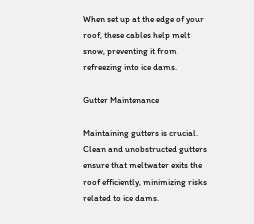When set up at the edge of your roof, these cables help melt snow, preventing it from refreezing into ice dams.

Gutter Maintenance

Maintaining gutters is crucial. Clean and unobstructed gutters ensure that meltwater exits the roof efficiently, minimizing risks related to ice dams.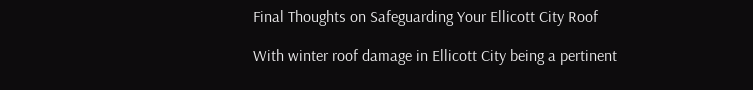Final Thoughts on Safeguarding Your Ellicott City Roof

With winter roof damage in Ellicott City being a pertinent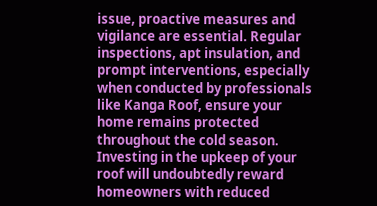issue, proactive measures and vigilance are essential. Regular inspections, apt insulation, and prompt interventions, especially when conducted by professionals like Kanga Roof, ensure your home remains protected throughout the cold season. Investing in the upkeep of your roof will undoubtedly reward homeowners with reduced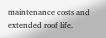maintenance costs and extended roof life.